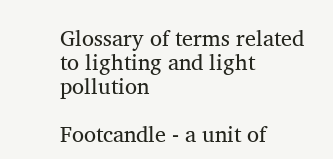Glossary of terms related to lighting and light pollution

Footcandle - a unit of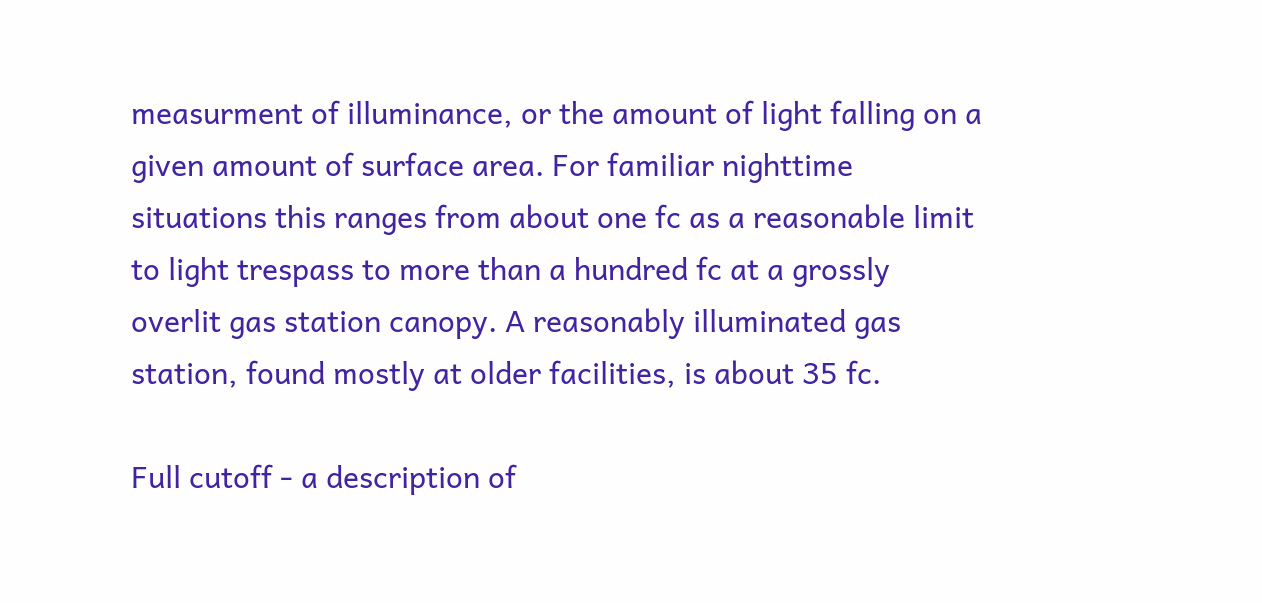measurment of illuminance, or the amount of light falling on a given amount of surface area. For familiar nighttime situations this ranges from about one fc as a reasonable limit to light trespass to more than a hundred fc at a grossly overlit gas station canopy. A reasonably illuminated gas station, found mostly at older facilities, is about 35 fc.

Full cutoff - a description of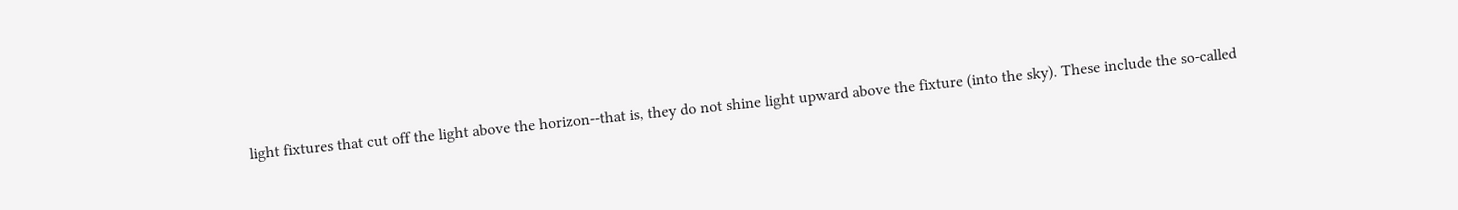light fixtures that cut off the light above the horizon--that is, they do not shine light upward above the fixture (into the sky). These include the so-called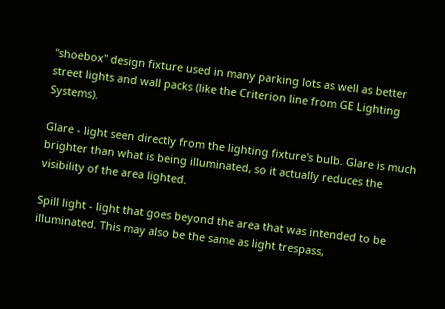"shoebox" design fixture used in many parking lots as well as better street lights and wall packs (like the Criterion line from GE Lighting Systems).

Glare - light seen directly from the lighting fixture's bulb. Glare is much brighter than what is being illuminated, so it actually reduces the visibility of the area lighted.

Spill light - light that goes beyond the area that was intended to be illuminated. This may also be the same as light trespass,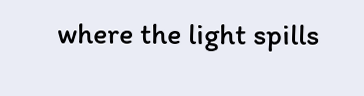where the light spills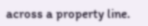across a property line.